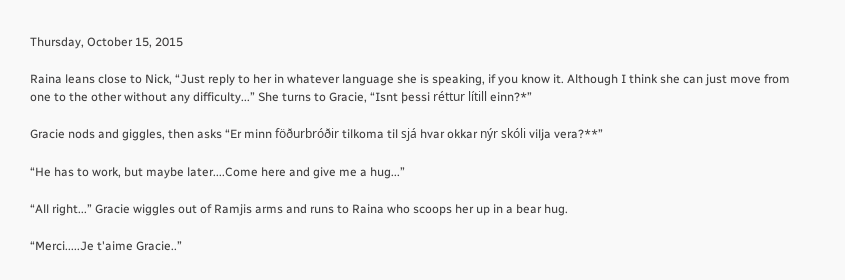Thursday, October 15, 2015

Raina leans close to Nick, “Just reply to her in whatever language she is speaking, if you know it. Although I think she can just move from one to the other without any difficulty...” She turns to Gracie, “Isnt þessi réttur lítill einn?*”

Gracie nods and giggles, then asks “Er minn föðurbróðir tilkoma til sjá hvar okkar nýr skóli vilja vera?**”

“He has to work, but maybe later....Come here and give me a hug...”

“All right...” Gracie wiggles out of Ramjis arms and runs to Raina who scoops her up in a bear hug.

“Merci.....Je t'aime Gracie..”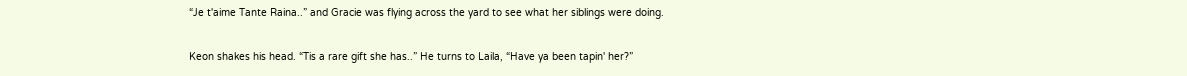“Je t'aime Tante Raina..” and Gracie was flying across the yard to see what her siblings were doing.

Keon shakes his head. “Tis a rare gift she has..” He turns to Laila, “Have ya been tapin' her?”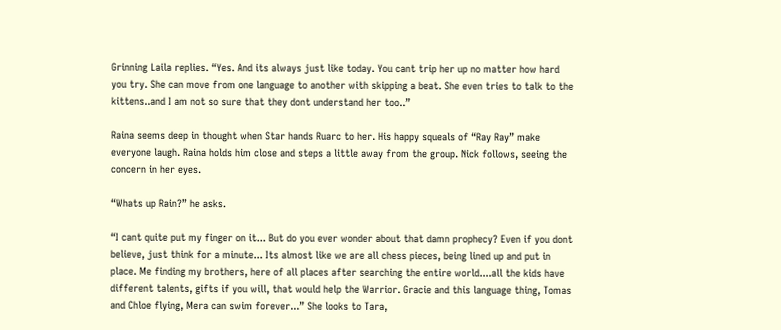Grinning Laila replies. “Yes. And its always just like today. You cant trip her up no matter how hard you try. She can move from one language to another with skipping a beat. She even tries to talk to the kittens..and I am not so sure that they dont understand her too..”

Raina seems deep in thought when Star hands Ruarc to her. His happy squeals of “Ray Ray” make everyone laugh. Raina holds him close and steps a little away from the group. Nick follows, seeing the concern in her eyes.

“Whats up Rain?” he asks.

“I cant quite put my finger on it... But do you ever wonder about that damn prophecy? Even if you dont believe, just think for a minute... Its almost like we are all chess pieces, being lined up and put in place. Me finding my brothers, here of all places after searching the entire world....all the kids have different talents, gifts if you will, that would help the Warrior. Gracie and this language thing, Tomas and Chloe flying, Mera can swim forever...” She looks to Tara,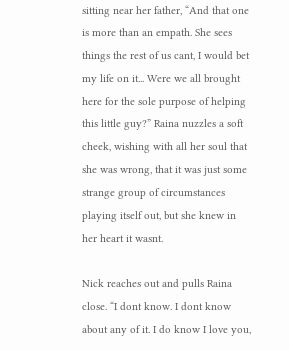sitting near her father, “And that one is more than an empath. She sees things the rest of us cant, I would bet my life on it... Were we all brought here for the sole purpose of helping this little guy?” Raina nuzzles a soft cheek, wishing with all her soul that she was wrong, that it was just some strange group of circumstances playing itself out, but she knew in her heart it wasnt.

Nick reaches out and pulls Raina close. “I dont know. I dont know about any of it. I do know I love you,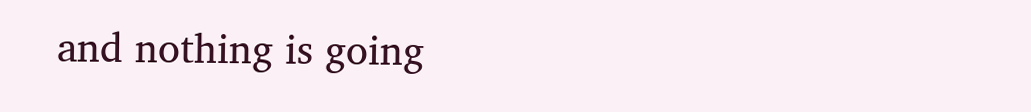and nothing is going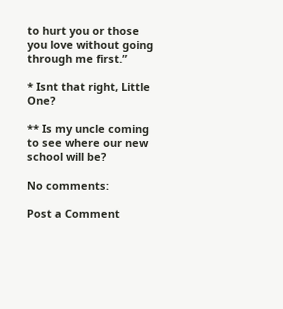to hurt you or those you love without going through me first.”

* Isnt that right, Little One?

** Is my uncle coming to see where our new school will be?

No comments:

Post a Comment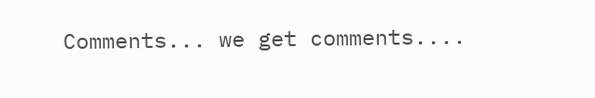Comments... we get comments....